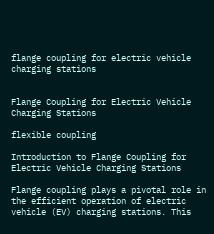flange coupling for electric vehicle charging stations


Flange Coupling for Electric Vehicle Charging Stations

flexible coupling

Introduction to Flange Coupling for Electric Vehicle Charging Stations

Flange coupling plays a pivotal role in the efficient operation of electric vehicle (EV) charging stations. This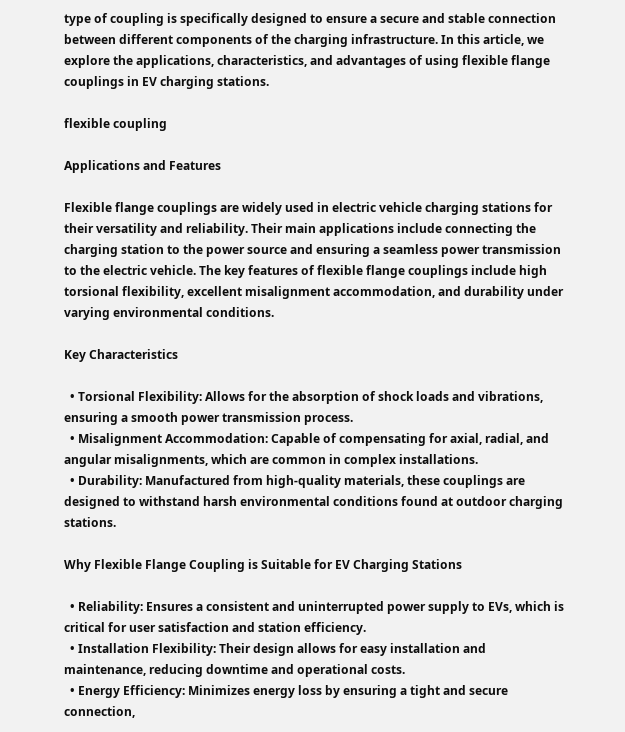type of coupling is specifically designed to ensure a secure and stable connection between different components of the charging infrastructure. In this article, we explore the applications, characteristics, and advantages of using flexible flange couplings in EV charging stations.

flexible coupling

Applications and Features

Flexible flange couplings are widely used in electric vehicle charging stations for their versatility and reliability. Their main applications include connecting the charging station to the power source and ensuring a seamless power transmission to the electric vehicle. The key features of flexible flange couplings include high torsional flexibility, excellent misalignment accommodation, and durability under varying environmental conditions.

Key Characteristics

  • Torsional Flexibility: Allows for the absorption of shock loads and vibrations, ensuring a smooth power transmission process.
  • Misalignment Accommodation: Capable of compensating for axial, radial, and angular misalignments, which are common in complex installations.
  • Durability: Manufactured from high-quality materials, these couplings are designed to withstand harsh environmental conditions found at outdoor charging stations.

Why Flexible Flange Coupling is Suitable for EV Charging Stations

  • Reliability: Ensures a consistent and uninterrupted power supply to EVs, which is critical for user satisfaction and station efficiency.
  • Installation Flexibility: Their design allows for easy installation and maintenance, reducing downtime and operational costs.
  • Energy Efficiency: Minimizes energy loss by ensuring a tight and secure connection,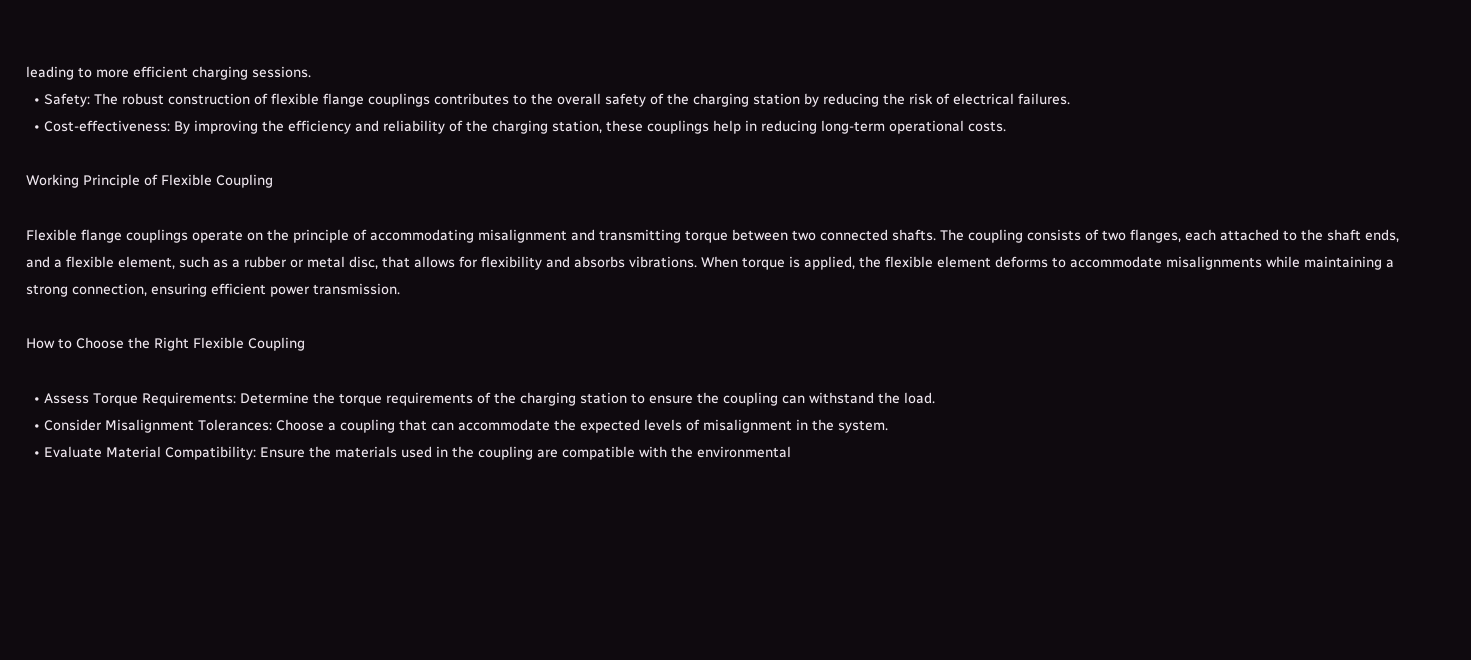leading to more efficient charging sessions.
  • Safety: The robust construction of flexible flange couplings contributes to the overall safety of the charging station by reducing the risk of electrical failures.
  • Cost-effectiveness: By improving the efficiency and reliability of the charging station, these couplings help in reducing long-term operational costs.

Working Principle of Flexible Coupling

Flexible flange couplings operate on the principle of accommodating misalignment and transmitting torque between two connected shafts. The coupling consists of two flanges, each attached to the shaft ends, and a flexible element, such as a rubber or metal disc, that allows for flexibility and absorbs vibrations. When torque is applied, the flexible element deforms to accommodate misalignments while maintaining a strong connection, ensuring efficient power transmission.

How to Choose the Right Flexible Coupling

  • Assess Torque Requirements: Determine the torque requirements of the charging station to ensure the coupling can withstand the load.
  • Consider Misalignment Tolerances: Choose a coupling that can accommodate the expected levels of misalignment in the system.
  • Evaluate Material Compatibility: Ensure the materials used in the coupling are compatible with the environmental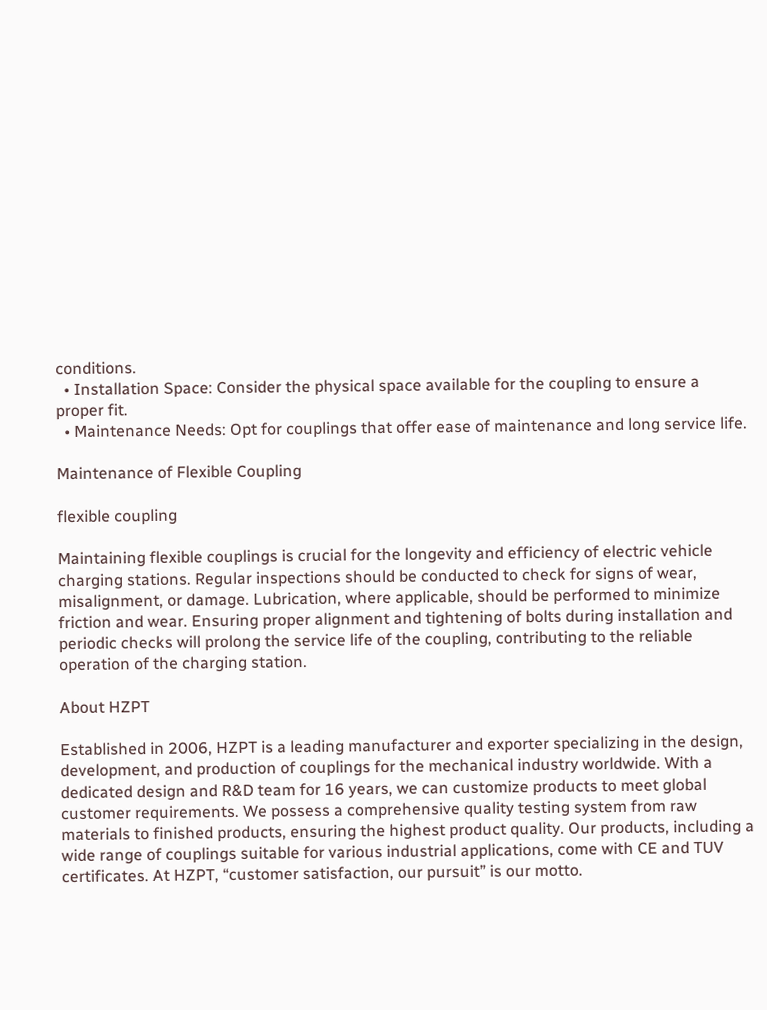conditions.
  • Installation Space: Consider the physical space available for the coupling to ensure a proper fit.
  • Maintenance Needs: Opt for couplings that offer ease of maintenance and long service life.

Maintenance of Flexible Coupling

flexible coupling

Maintaining flexible couplings is crucial for the longevity and efficiency of electric vehicle charging stations. Regular inspections should be conducted to check for signs of wear, misalignment, or damage. Lubrication, where applicable, should be performed to minimize friction and wear. Ensuring proper alignment and tightening of bolts during installation and periodic checks will prolong the service life of the coupling, contributing to the reliable operation of the charging station.

About HZPT

Established in 2006, HZPT is a leading manufacturer and exporter specializing in the design, development, and production of couplings for the mechanical industry worldwide. With a dedicated design and R&D team for 16 years, we can customize products to meet global customer requirements. We possess a comprehensive quality testing system from raw materials to finished products, ensuring the highest product quality. Our products, including a wide range of couplings suitable for various industrial applications, come with CE and TUV certificates. At HZPT, “customer satisfaction, our pursuit” is our motto.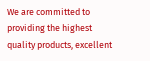We are committed to providing the highest quality products, excellent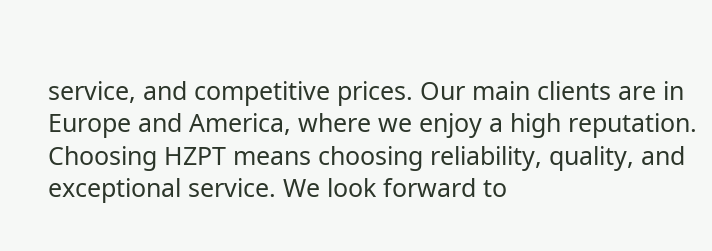service, and competitive prices. Our main clients are in Europe and America, where we enjoy a high reputation. Choosing HZPT means choosing reliability, quality, and exceptional service. We look forward to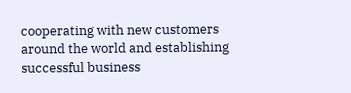cooperating with new customers around the world and establishing successful business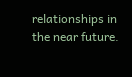relationships in the near future.